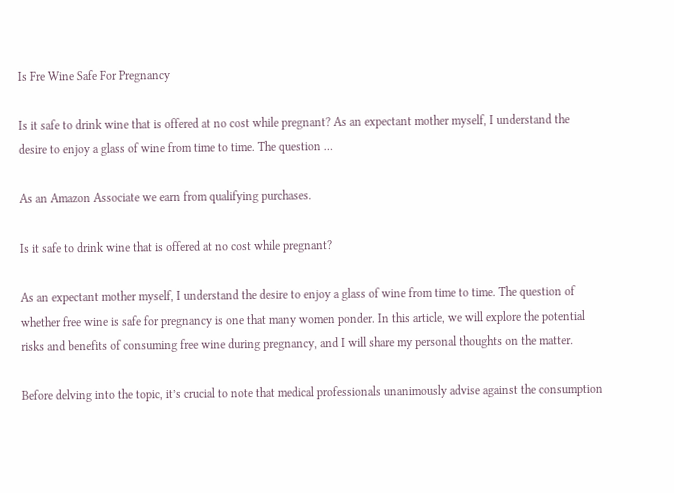Is Fre Wine Safe For Pregnancy

Is it safe to drink wine that is offered at no cost while pregnant? As an expectant mother myself, I understand the desire to enjoy a glass of wine from time to time. The question …

As an Amazon Associate we earn from qualifying purchases.

Is it safe to drink wine that is offered at no cost while pregnant?

As an expectant mother myself, I understand the desire to enjoy a glass of wine from time to time. The question of whether free wine is safe for pregnancy is one that many women ponder. In this article, we will explore the potential risks and benefits of consuming free wine during pregnancy, and I will share my personal thoughts on the matter.

Before delving into the topic, it’s crucial to note that medical professionals unanimously advise against the consumption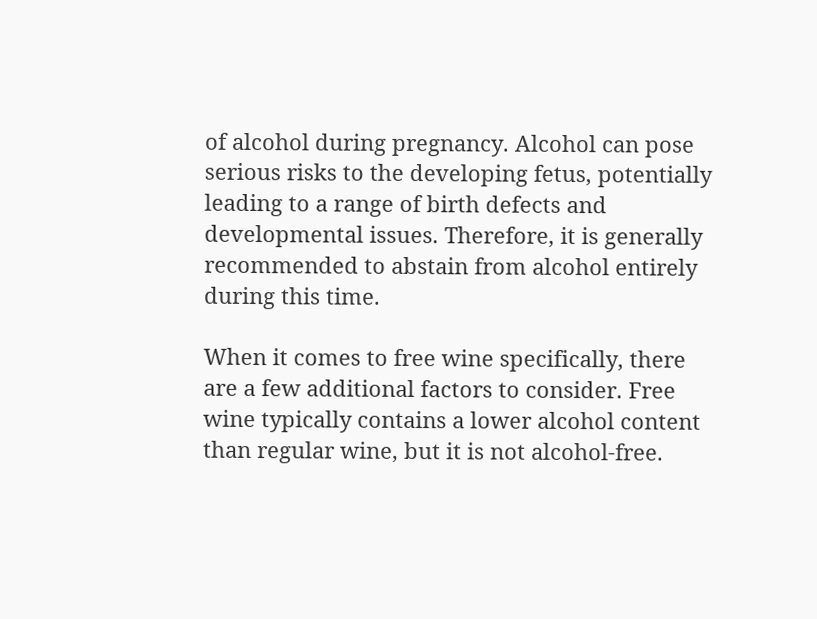of alcohol during pregnancy. Alcohol can pose serious risks to the developing fetus, potentially leading to a range of birth defects and developmental issues. Therefore, it is generally recommended to abstain from alcohol entirely during this time.

When it comes to free wine specifically, there are a few additional factors to consider. Free wine typically contains a lower alcohol content than regular wine, but it is not alcohol-free.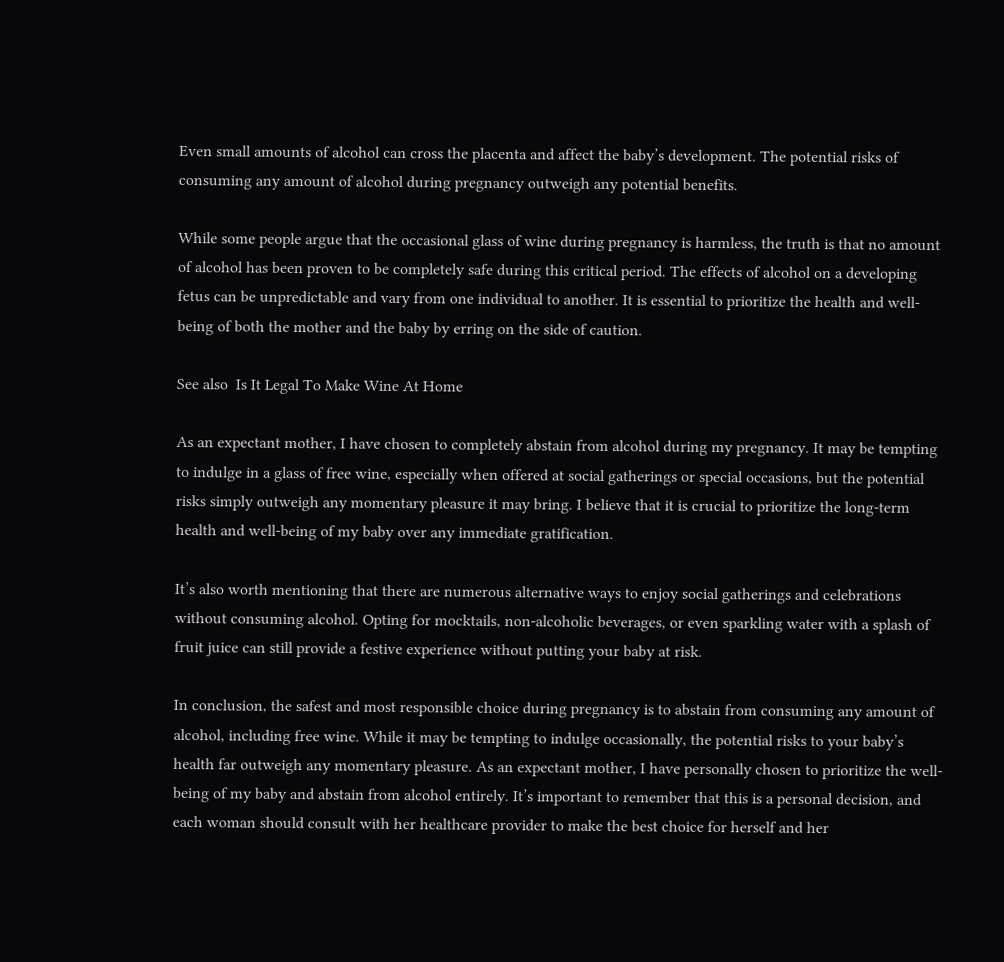Even small amounts of alcohol can cross the placenta and affect the baby’s development. The potential risks of consuming any amount of alcohol during pregnancy outweigh any potential benefits.

While some people argue that the occasional glass of wine during pregnancy is harmless, the truth is that no amount of alcohol has been proven to be completely safe during this critical period. The effects of alcohol on a developing fetus can be unpredictable and vary from one individual to another. It is essential to prioritize the health and well-being of both the mother and the baby by erring on the side of caution.

See also  Is It Legal To Make Wine At Home

As an expectant mother, I have chosen to completely abstain from alcohol during my pregnancy. It may be tempting to indulge in a glass of free wine, especially when offered at social gatherings or special occasions, but the potential risks simply outweigh any momentary pleasure it may bring. I believe that it is crucial to prioritize the long-term health and well-being of my baby over any immediate gratification.

It’s also worth mentioning that there are numerous alternative ways to enjoy social gatherings and celebrations without consuming alcohol. Opting for mocktails, non-alcoholic beverages, or even sparkling water with a splash of fruit juice can still provide a festive experience without putting your baby at risk.

In conclusion, the safest and most responsible choice during pregnancy is to abstain from consuming any amount of alcohol, including free wine. While it may be tempting to indulge occasionally, the potential risks to your baby’s health far outweigh any momentary pleasure. As an expectant mother, I have personally chosen to prioritize the well-being of my baby and abstain from alcohol entirely. It’s important to remember that this is a personal decision, and each woman should consult with her healthcare provider to make the best choice for herself and her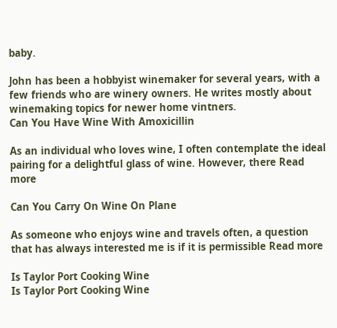baby.

John has been a hobbyist winemaker for several years, with a few friends who are winery owners. He writes mostly about winemaking topics for newer home vintners.
Can You Have Wine With Amoxicillin

As an individual who loves wine, I often contemplate the ideal pairing for a delightful glass of wine. However, there Read more

Can You Carry On Wine On Plane

As someone who enjoys wine and travels often, a question that has always interested me is if it is permissible Read more

Is Taylor Port Cooking Wine
Is Taylor Port Cooking Wine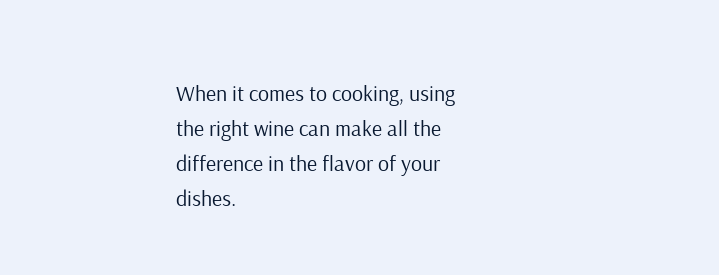When it comes to cooking, using the right wine can make all the difference in the flavor of your dishes.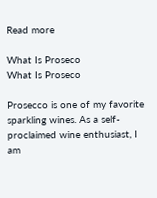Read more

What Is Proseco
What Is Proseco

Prosecco is one of my favorite sparkling wines. As a self-proclaimed wine enthusiast, I am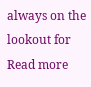always on the lookout for Read more